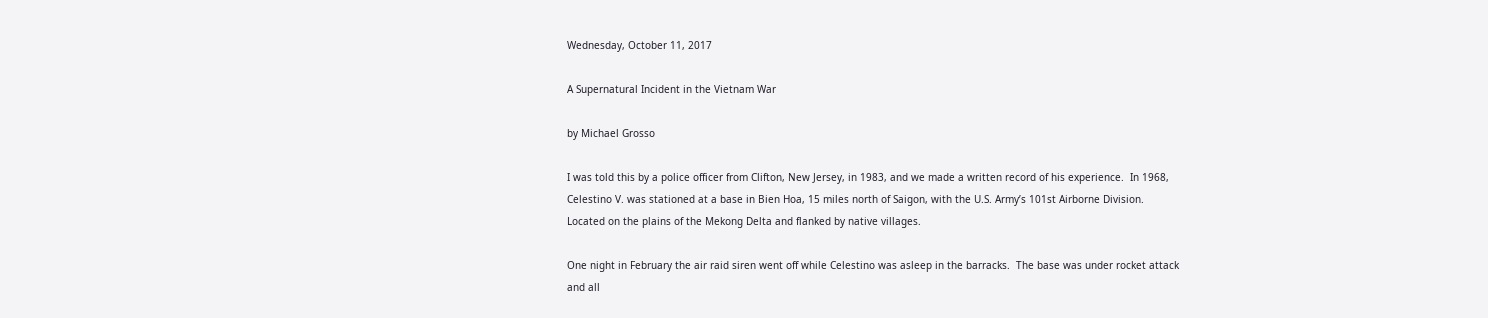Wednesday, October 11, 2017

A Supernatural Incident in the Vietnam War

by Michael Grosso

I was told this by a police officer from Clifton, New Jersey, in 1983, and we made a written record of his experience.  In 1968, Celestino V. was stationed at a base in Bien Hoa, 15 miles north of Saigon, with the U.S. Army’s 101st Airborne Division. Located on the plains of the Mekong Delta and flanked by native villages.

One night in February the air raid siren went off while Celestino was asleep in the barracks.  The base was under rocket attack and all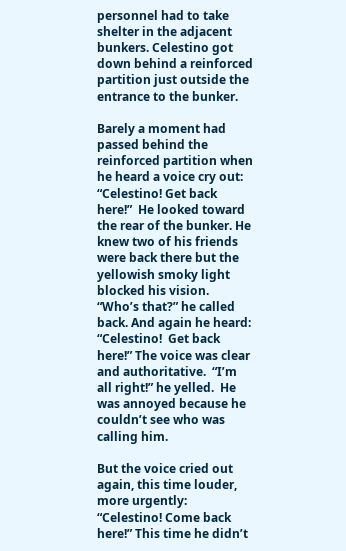personnel had to take shelter in the adjacent bunkers. Celestino got down behind a reinforced partition just outside the entrance to the bunker.

Barely a moment had passed behind the reinforced partition when he heard a voice cry out: “Celestino! Get back here!”  He looked toward the rear of the bunker. He knew two of his friends were back there but the yellowish smoky light blocked his vision. “Who’s that?” he called back. And again he heard: “Celestino!  Get back here!” The voice was clear and authoritative.  “I’m all right!” he yelled.  He was annoyed because he couldn’t see who was calling him.

But the voice cried out again, this time louder, more urgently: “Celestino! Come back here!” This time he didn’t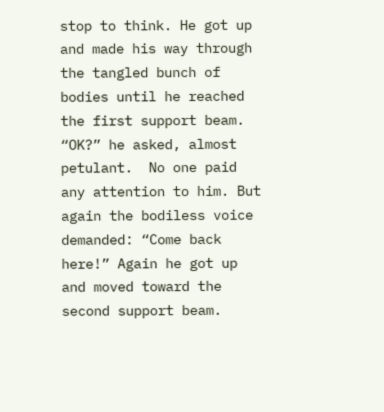stop to think. He got up and made his way through the tangled bunch of bodies until he reached the first support beam. “OK?” he asked, almost petulant.  No one paid any attention to him. But again the bodiless voice demanded: “Come back here!” Again he got up and moved toward the second support beam.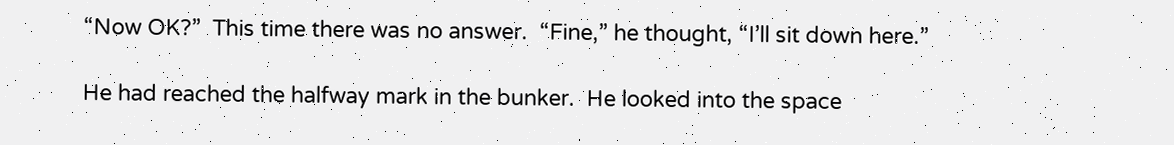“Now OK?”  This time there was no answer.  “Fine,” he thought, “I’ll sit down here.”

He had reached the halfway mark in the bunker.  He looked into the space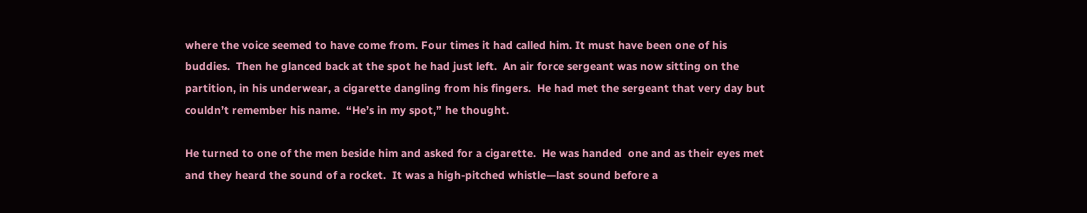where the voice seemed to have come from. Four times it had called him. It must have been one of his buddies.  Then he glanced back at the spot he had just left.  An air force sergeant was now sitting on the partition, in his underwear, a cigarette dangling from his fingers.  He had met the sergeant that very day but couldn’t remember his name.  “He’s in my spot,” he thought.

He turned to one of the men beside him and asked for a cigarette.  He was handed  one and as their eyes met and they heard the sound of a rocket.  It was a high-pitched whistle—last sound before a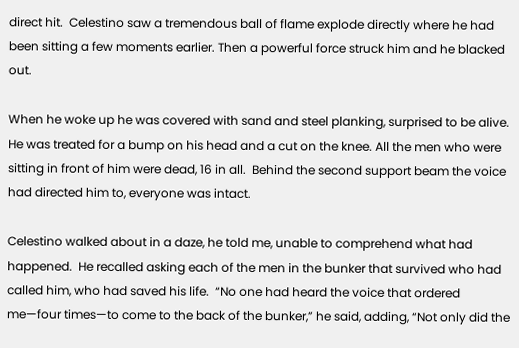direct hit.  Celestino saw a tremendous ball of flame explode directly where he had been sitting a few moments earlier. Then a powerful force struck him and he blacked out.

When he woke up he was covered with sand and steel planking, surprised to be alive.  He was treated for a bump on his head and a cut on the knee. All the men who were sitting in front of him were dead, 16 in all.  Behind the second support beam the voice had directed him to, everyone was intact.

Celestino walked about in a daze, he told me, unable to comprehend what had happened.  He recalled asking each of the men in the bunker that survived who had called him, who had saved his life.  “No one had heard the voice that ordered me—four times—to come to the back of the bunker,” he said, adding, “Not only did the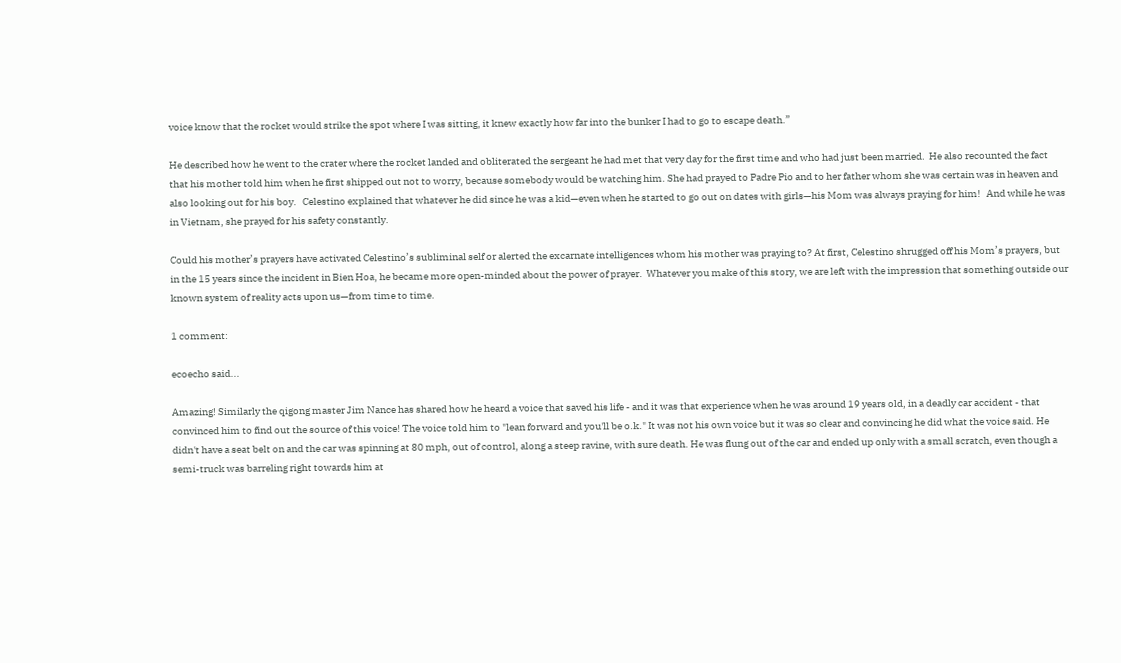voice know that the rocket would strike the spot where I was sitting, it knew exactly how far into the bunker I had to go to escape death.”

He described how he went to the crater where the rocket landed and obliterated the sergeant he had met that very day for the first time and who had just been married.  He also recounted the fact that his mother told him when he first shipped out not to worry, because somebody would be watching him. She had prayed to Padre Pio and to her father whom she was certain was in heaven and also looking out for his boy.   Celestino explained that whatever he did since he was a kid—even when he started to go out on dates with girls—his Mom was always praying for him!   And while he was in Vietnam, she prayed for his safety constantly.

Could his mother’s prayers have activated Celestino’s subliminal self or alerted the excarnate intelligences whom his mother was praying to? At first, Celestino shrugged off his Mom’s prayers, but in the 15 years since the incident in Bien Hoa, he became more open-minded about the power of prayer.  Whatever you make of this story, we are left with the impression that something outside our known system of reality acts upon us—from time to time.

1 comment:

ecoecho said...

Amazing! Similarly the qigong master Jim Nance has shared how he heard a voice that saved his life - and it was that experience when he was around 19 years old, in a deadly car accident - that convinced him to find out the source of this voice! The voice told him to "lean forward and you'll be o.k." It was not his own voice but it was so clear and convincing he did what the voice said. He didn't have a seat belt on and the car was spinning at 80 mph, out of control, along a steep ravine, with sure death. He was flung out of the car and ended up only with a small scratch, even though a semi-truck was barreling right towards him at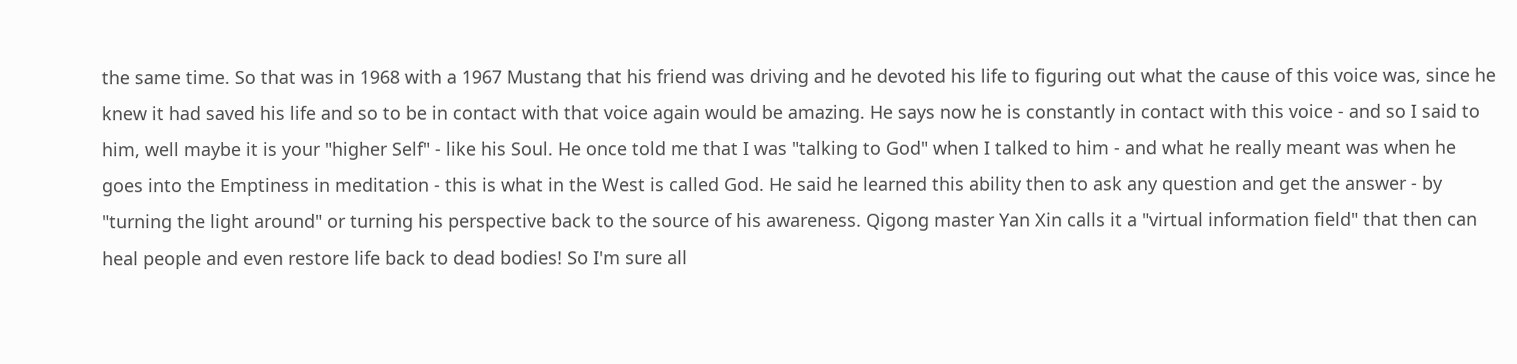the same time. So that was in 1968 with a 1967 Mustang that his friend was driving and he devoted his life to figuring out what the cause of this voice was, since he knew it had saved his life and so to be in contact with that voice again would be amazing. He says now he is constantly in contact with this voice - and so I said to him, well maybe it is your "higher Self" - like his Soul. He once told me that I was "talking to God" when I talked to him - and what he really meant was when he goes into the Emptiness in meditation - this is what in the West is called God. He said he learned this ability then to ask any question and get the answer - by "turning the light around" or turning his perspective back to the source of his awareness. Qigong master Yan Xin calls it a "virtual information field" that then can heal people and even restore life back to dead bodies! So I'm sure all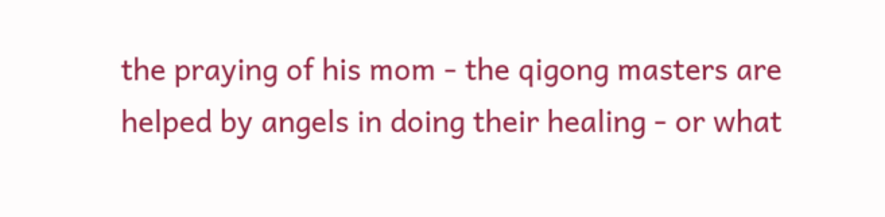the praying of his mom - the qigong masters are helped by angels in doing their healing - or what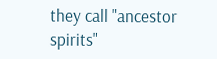they call "ancestor spirits"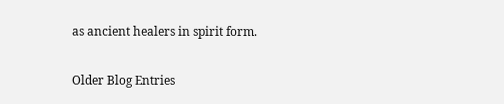as ancient healers in spirit form.

Older Blog Entries